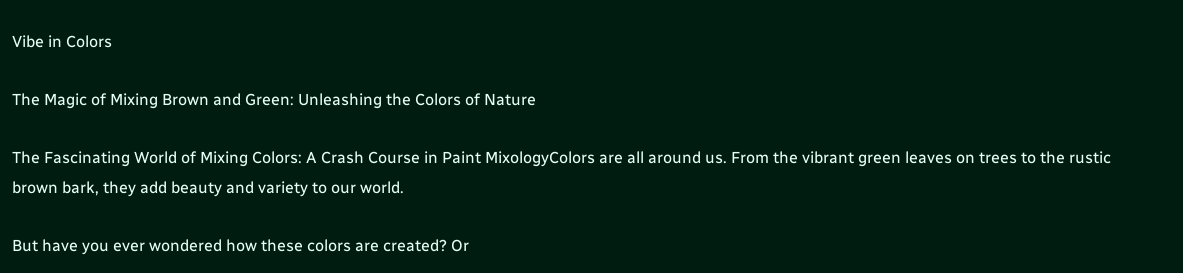Vibe in Colors

The Magic of Mixing Brown and Green: Unleashing the Colors of Nature

The Fascinating World of Mixing Colors: A Crash Course in Paint MixologyColors are all around us. From the vibrant green leaves on trees to the rustic brown bark, they add beauty and variety to our world.

But have you ever wondered how these colors are created? Or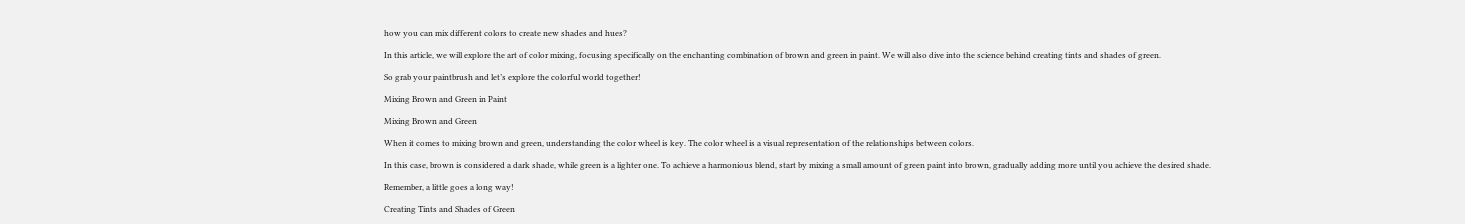how you can mix different colors to create new shades and hues?

In this article, we will explore the art of color mixing, focusing specifically on the enchanting combination of brown and green in paint. We will also dive into the science behind creating tints and shades of green.

So grab your paintbrush and let’s explore the colorful world together!

Mixing Brown and Green in Paint

Mixing Brown and Green

When it comes to mixing brown and green, understanding the color wheel is key. The color wheel is a visual representation of the relationships between colors.

In this case, brown is considered a dark shade, while green is a lighter one. To achieve a harmonious blend, start by mixing a small amount of green paint into brown, gradually adding more until you achieve the desired shade.

Remember, a little goes a long way!

Creating Tints and Shades of Green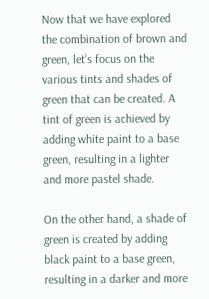Now that we have explored the combination of brown and green, let’s focus on the various tints and shades of green that can be created. A tint of green is achieved by adding white paint to a base green, resulting in a lighter and more pastel shade.

On the other hand, a shade of green is created by adding black paint to a base green, resulting in a darker and more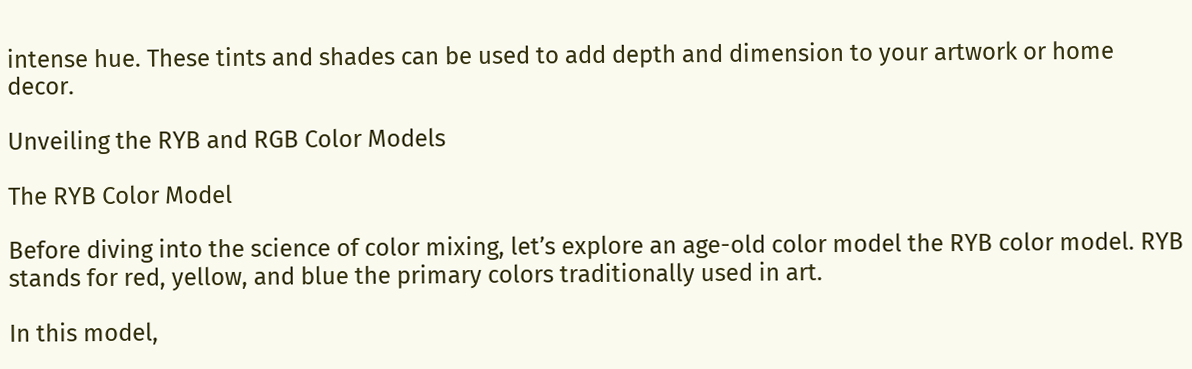intense hue. These tints and shades can be used to add depth and dimension to your artwork or home decor.

Unveiling the RYB and RGB Color Models

The RYB Color Model

Before diving into the science of color mixing, let’s explore an age-old color model the RYB color model. RYB stands for red, yellow, and blue the primary colors traditionally used in art.

In this model,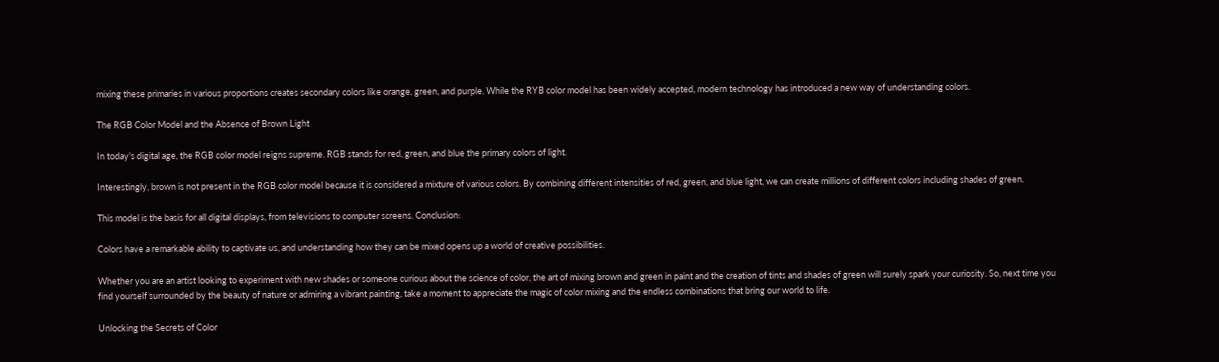mixing these primaries in various proportions creates secondary colors like orange, green, and purple. While the RYB color model has been widely accepted, modern technology has introduced a new way of understanding colors.

The RGB Color Model and the Absence of Brown Light

In today’s digital age, the RGB color model reigns supreme. RGB stands for red, green, and blue the primary colors of light.

Interestingly, brown is not present in the RGB color model because it is considered a mixture of various colors. By combining different intensities of red, green, and blue light, we can create millions of different colors including shades of green.

This model is the basis for all digital displays, from televisions to computer screens. Conclusion:

Colors have a remarkable ability to captivate us, and understanding how they can be mixed opens up a world of creative possibilities.

Whether you are an artist looking to experiment with new shades or someone curious about the science of color, the art of mixing brown and green in paint and the creation of tints and shades of green will surely spark your curiosity. So, next time you find yourself surrounded by the beauty of nature or admiring a vibrant painting, take a moment to appreciate the magic of color mixing and the endless combinations that bring our world to life.

Unlocking the Secrets of Color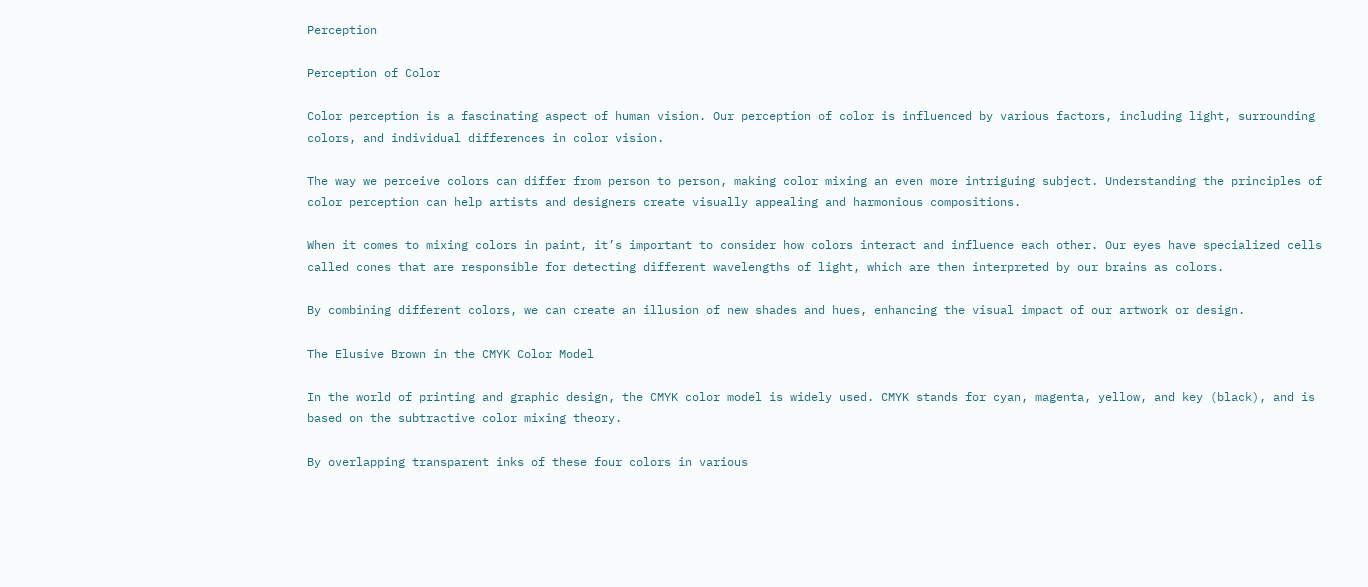Perception

Perception of Color

Color perception is a fascinating aspect of human vision. Our perception of color is influenced by various factors, including light, surrounding colors, and individual differences in color vision.

The way we perceive colors can differ from person to person, making color mixing an even more intriguing subject. Understanding the principles of color perception can help artists and designers create visually appealing and harmonious compositions.

When it comes to mixing colors in paint, it’s important to consider how colors interact and influence each other. Our eyes have specialized cells called cones that are responsible for detecting different wavelengths of light, which are then interpreted by our brains as colors.

By combining different colors, we can create an illusion of new shades and hues, enhancing the visual impact of our artwork or design.

The Elusive Brown in the CMYK Color Model

In the world of printing and graphic design, the CMYK color model is widely used. CMYK stands for cyan, magenta, yellow, and key (black), and is based on the subtractive color mixing theory.

By overlapping transparent inks of these four colors in various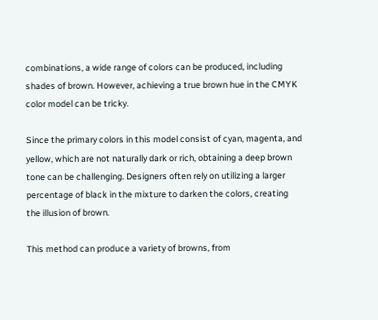combinations, a wide range of colors can be produced, including shades of brown. However, achieving a true brown hue in the CMYK color model can be tricky.

Since the primary colors in this model consist of cyan, magenta, and yellow, which are not naturally dark or rich, obtaining a deep brown tone can be challenging. Designers often rely on utilizing a larger percentage of black in the mixture to darken the colors, creating the illusion of brown.

This method can produce a variety of browns, from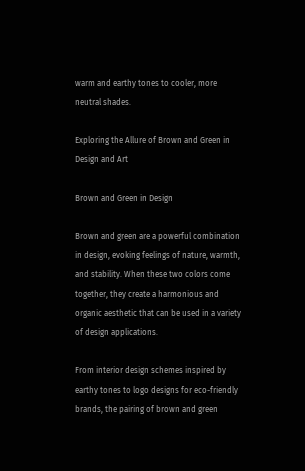warm and earthy tones to cooler, more neutral shades.

Exploring the Allure of Brown and Green in Design and Art

Brown and Green in Design

Brown and green are a powerful combination in design, evoking feelings of nature, warmth, and stability. When these two colors come together, they create a harmonious and organic aesthetic that can be used in a variety of design applications.

From interior design schemes inspired by earthy tones to logo designs for eco-friendly brands, the pairing of brown and green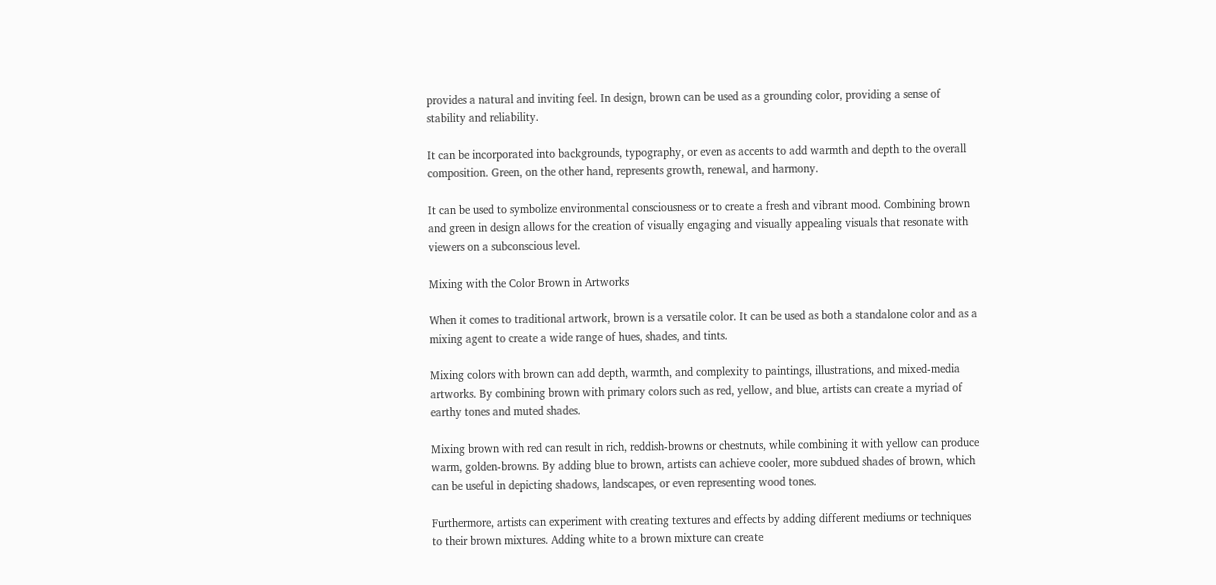provides a natural and inviting feel. In design, brown can be used as a grounding color, providing a sense of stability and reliability.

It can be incorporated into backgrounds, typography, or even as accents to add warmth and depth to the overall composition. Green, on the other hand, represents growth, renewal, and harmony.

It can be used to symbolize environmental consciousness or to create a fresh and vibrant mood. Combining brown and green in design allows for the creation of visually engaging and visually appealing visuals that resonate with viewers on a subconscious level.

Mixing with the Color Brown in Artworks

When it comes to traditional artwork, brown is a versatile color. It can be used as both a standalone color and as a mixing agent to create a wide range of hues, shades, and tints.

Mixing colors with brown can add depth, warmth, and complexity to paintings, illustrations, and mixed-media artworks. By combining brown with primary colors such as red, yellow, and blue, artists can create a myriad of earthy tones and muted shades.

Mixing brown with red can result in rich, reddish-browns or chestnuts, while combining it with yellow can produce warm, golden-browns. By adding blue to brown, artists can achieve cooler, more subdued shades of brown, which can be useful in depicting shadows, landscapes, or even representing wood tones.

Furthermore, artists can experiment with creating textures and effects by adding different mediums or techniques to their brown mixtures. Adding white to a brown mixture can create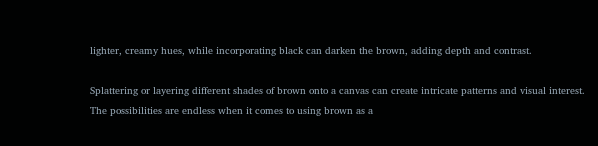lighter, creamy hues, while incorporating black can darken the brown, adding depth and contrast.

Splattering or layering different shades of brown onto a canvas can create intricate patterns and visual interest. The possibilities are endless when it comes to using brown as a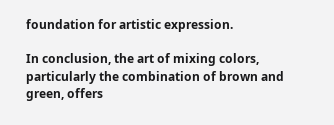foundation for artistic expression.

In conclusion, the art of mixing colors, particularly the combination of brown and green, offers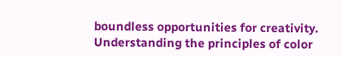boundless opportunities for creativity. Understanding the principles of color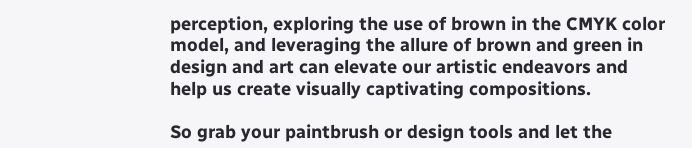perception, exploring the use of brown in the CMYK color model, and leveraging the allure of brown and green in design and art can elevate our artistic endeavors and help us create visually captivating compositions.

So grab your paintbrush or design tools and let the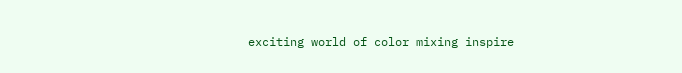exciting world of color mixing inspire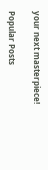your next masterpiece!

Popular Posts